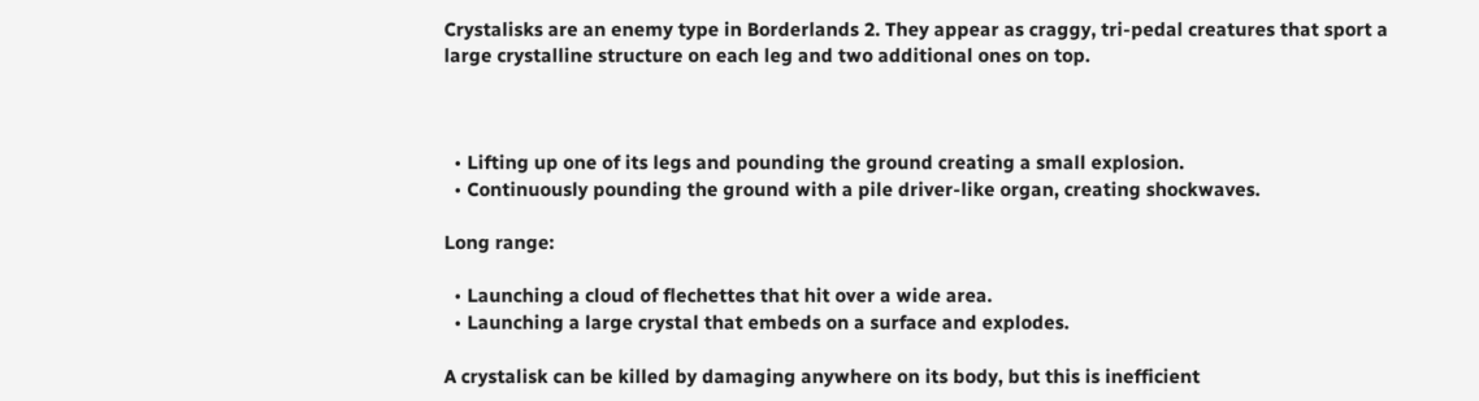Crystalisks are an enemy type in Borderlands 2. They appear as craggy, tri-pedal creatures that sport a large crystalline structure on each leg and two additional ones on top.



  • Lifting up one of its legs and pounding the ground creating a small explosion.
  • Continuously pounding the ground with a pile driver-like organ, creating shockwaves.

Long range:

  • Launching a cloud of flechettes that hit over a wide area.
  • Launching a large crystal that embeds on a surface and explodes.

A crystalisk can be killed by damaging anywhere on its body, but this is inefficient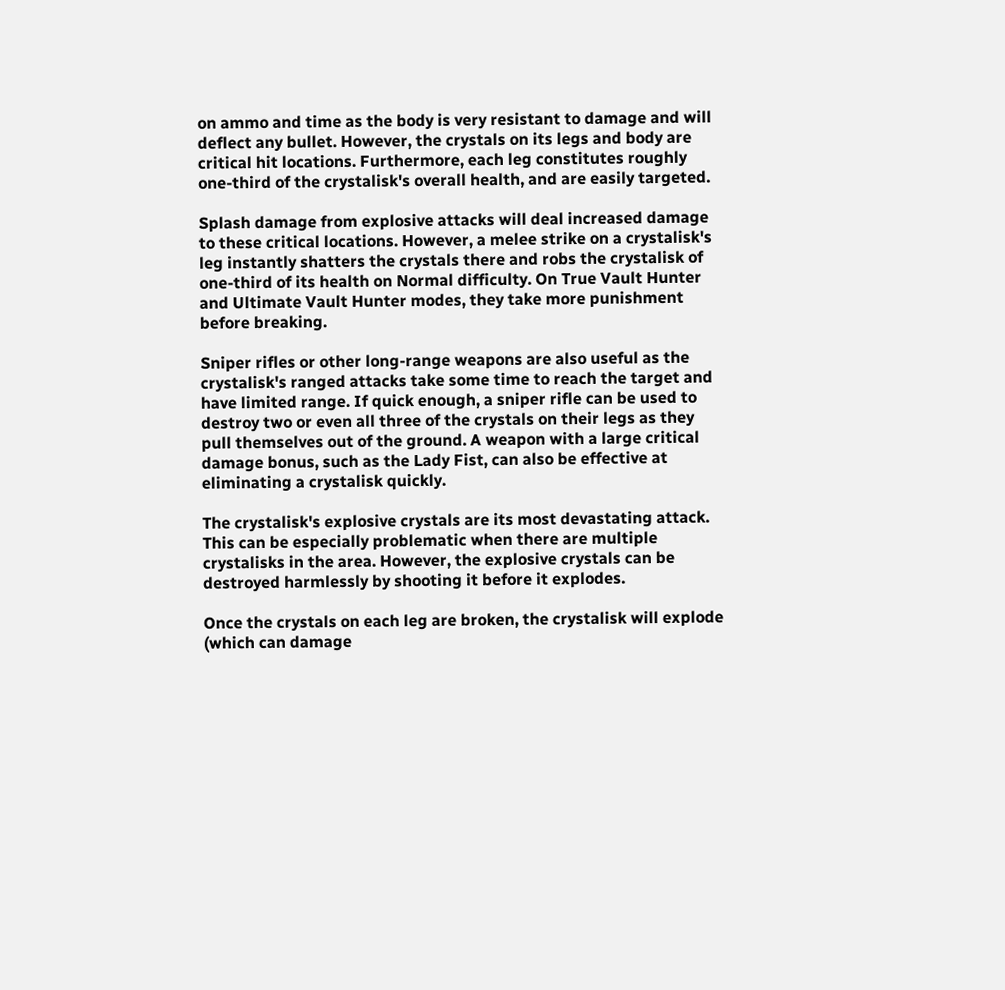on ammo and time as the body is very resistant to damage and will deflect any bullet. However, the crystals on its legs and body are critical hit locations. Furthermore, each leg constitutes roughly one-third of the crystalisk's overall health, and are easily targeted.

Splash damage from explosive attacks will deal increased damage to these critical locations. However, a melee strike on a crystalisk's leg instantly shatters the crystals there and robs the crystalisk of one-third of its health on Normal difficulty. On True Vault Hunter and Ultimate Vault Hunter modes, they take more punishment before breaking.

Sniper rifles or other long-range weapons are also useful as the crystalisk's ranged attacks take some time to reach the target and have limited range. If quick enough, a sniper rifle can be used to destroy two or even all three of the crystals on their legs as they pull themselves out of the ground. A weapon with a large critical damage bonus, such as the Lady Fist, can also be effective at eliminating a crystalisk quickly.

The crystalisk's explosive crystals are its most devastating attack. This can be especially problematic when there are multiple crystalisks in the area. However, the explosive crystals can be destroyed harmlessly by shooting it before it explodes.

Once the crystals on each leg are broken, the crystalisk will explode (which can damage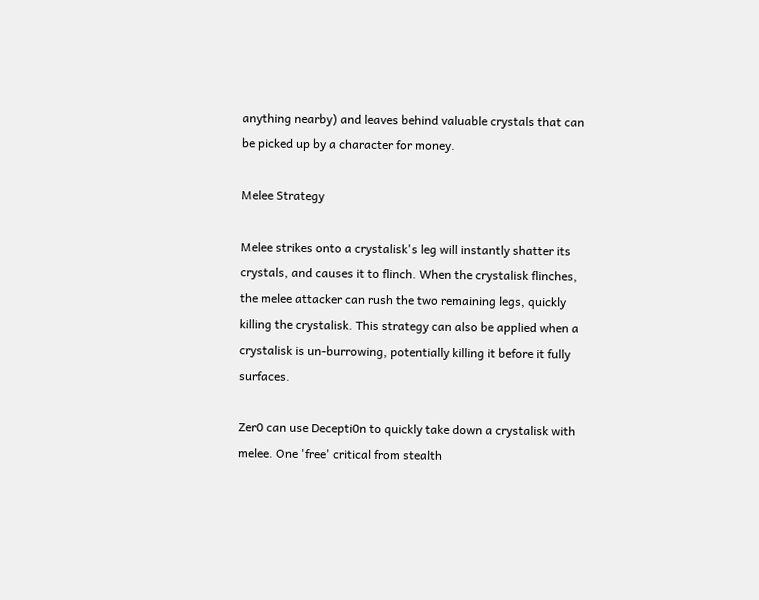anything nearby) and leaves behind valuable crystals that can be picked up by a character for money.

Melee Strategy

Melee strikes onto a crystalisk's leg will instantly shatter its crystals, and causes it to flinch. When the crystalisk flinches, the melee attacker can rush the two remaining legs, quickly killing the crystalisk. This strategy can also be applied when a crystalisk is un-burrowing, potentially killing it before it fully surfaces.

Zer0 can use Decepti0n to quickly take down a crystalisk with melee. One 'free' critical from stealth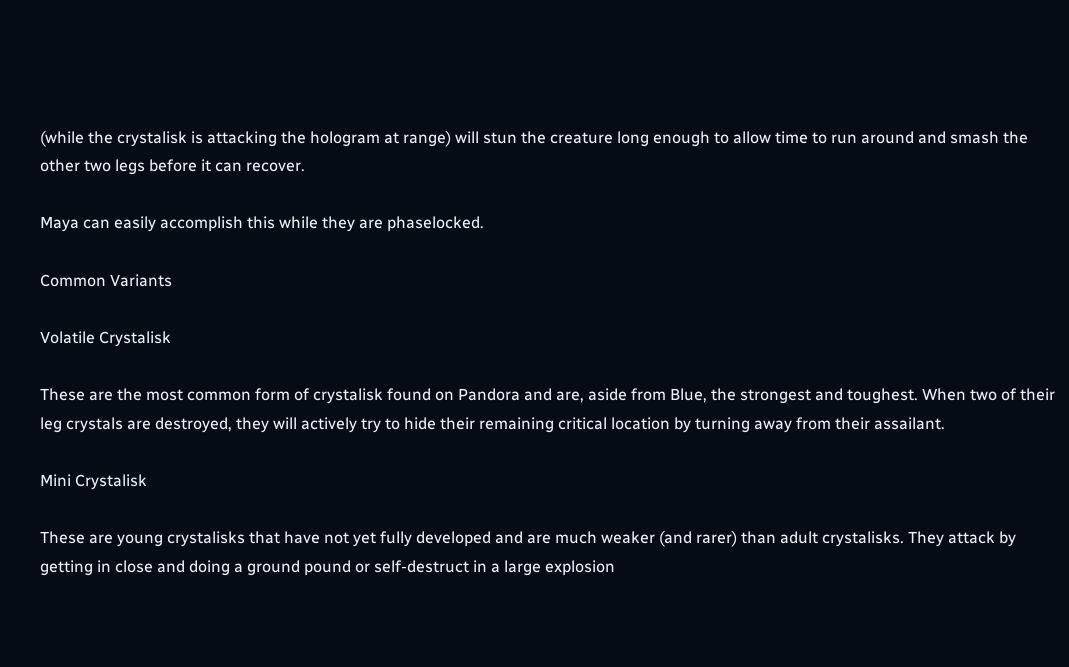(while the crystalisk is attacking the hologram at range) will stun the creature long enough to allow time to run around and smash the other two legs before it can recover.

Maya can easily accomplish this while they are phaselocked.

Common Variants

Volatile Crystalisk

These are the most common form of crystalisk found on Pandora and are, aside from Blue, the strongest and toughest. When two of their leg crystals are destroyed, they will actively try to hide their remaining critical location by turning away from their assailant.

Mini Crystalisk

These are young crystalisks that have not yet fully developed and are much weaker (and rarer) than adult crystalisks. They attack by getting in close and doing a ground pound or self-destruct in a large explosion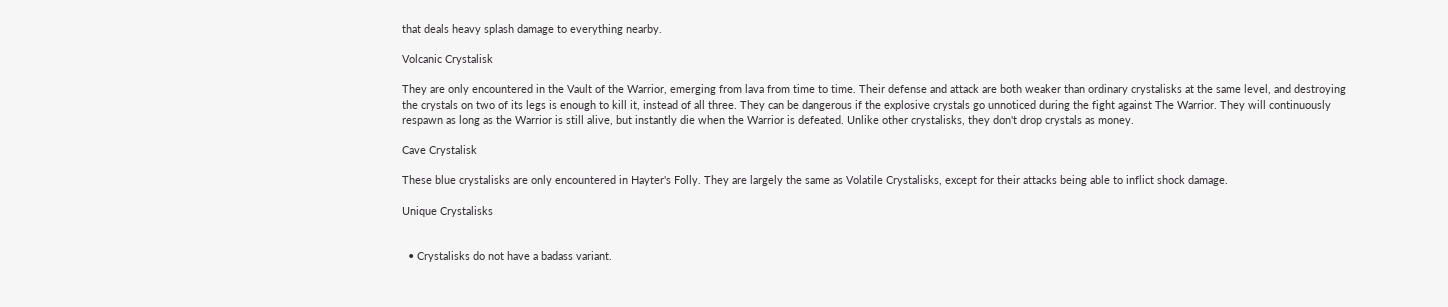that deals heavy splash damage to everything nearby.

Volcanic Crystalisk

They are only encountered in the Vault of the Warrior, emerging from lava from time to time. Their defense and attack are both weaker than ordinary crystalisks at the same level, and destroying the crystals on two of its legs is enough to kill it, instead of all three. They can be dangerous if the explosive crystals go unnoticed during the fight against The Warrior. They will continuously respawn as long as the Warrior is still alive, but instantly die when the Warrior is defeated. Unlike other crystalisks, they don't drop crystals as money.

Cave Crystalisk

These blue crystalisks are only encountered in Hayter's Folly. They are largely the same as Volatile Crystalisks, except for their attacks being able to inflict shock damage.

Unique Crystalisks


  • Crystalisks do not have a badass variant.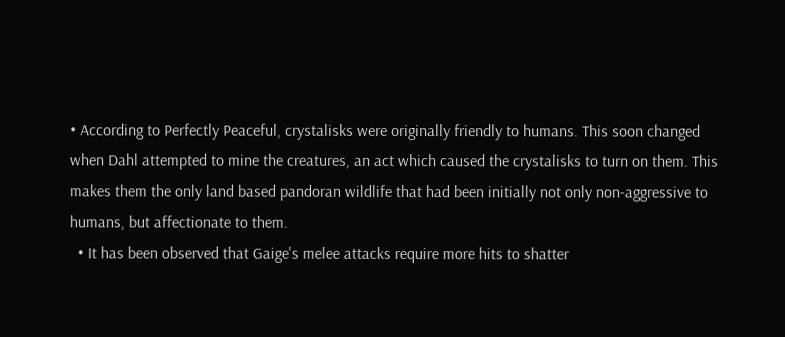• According to Perfectly Peaceful, crystalisks were originally friendly to humans. This soon changed when Dahl attempted to mine the creatures, an act which caused the crystalisks to turn on them. This makes them the only land based pandoran wildlife that had been initially not only non-aggressive to humans, but affectionate to them.
  • It has been observed that Gaige's melee attacks require more hits to shatter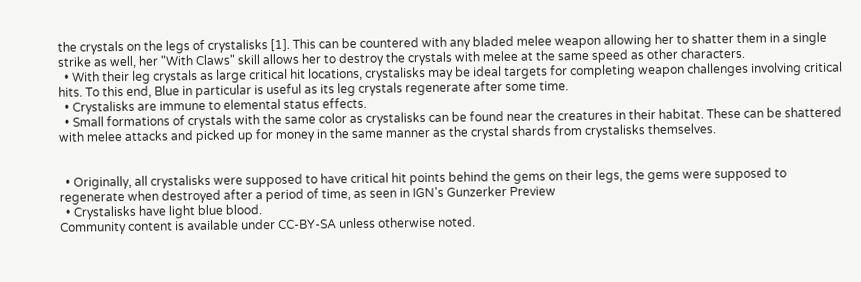the crystals on the legs of crystalisks [1]. This can be countered with any bladed melee weapon allowing her to shatter them in a single strike as well, her "With Claws" skill allows her to destroy the crystals with melee at the same speed as other characters.
  • With their leg crystals as large critical hit locations, crystalisks may be ideal targets for completing weapon challenges involving critical hits. To this end, Blue in particular is useful as its leg crystals regenerate after some time.
  • Crystalisks are immune to elemental status effects.
  • Small formations of crystals with the same color as crystalisks can be found near the creatures in their habitat. These can be shattered with melee attacks and picked up for money in the same manner as the crystal shards from crystalisks themselves.


  • Originally, all crystalisks were supposed to have critical hit points behind the gems on their legs, the gems were supposed to regenerate when destroyed after a period of time, as seen in IGN's Gunzerker Preview
  • Crystalisks have light blue blood.
Community content is available under CC-BY-SA unless otherwise noted.